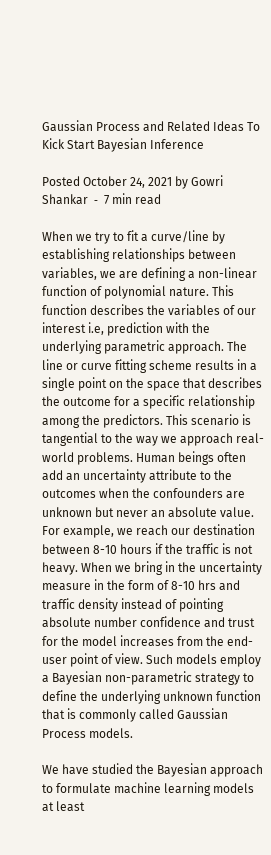Gaussian Process and Related Ideas To Kick Start Bayesian Inference

Posted October 24, 2021 by Gowri Shankar  ‐  7 min read

When we try to fit a curve/line by establishing relationships between variables, we are defining a non-linear function of polynomial nature. This function describes the variables of our interest i.e, prediction with the underlying parametric approach. The line or curve fitting scheme results in a single point on the space that describes the outcome for a specific relationship among the predictors. This scenario is tangential to the way we approach real-world problems. Human beings often add an uncertainty attribute to the outcomes when the confounders are unknown but never an absolute value. For example, we reach our destination between 8-10 hours if the traffic is not heavy. When we bring in the uncertainty measure in the form of 8-10 hrs and traffic density instead of pointing absolute number confidence and trust for the model increases from the end-user point of view. Such models employ a Bayesian non-parametric strategy to define the underlying unknown function that is commonly called Gaussian Process models.

We have studied the Bayesian approach to formulate machine learning models at least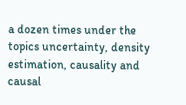a dozen times under the topics uncertainty, density estimation, causality and causal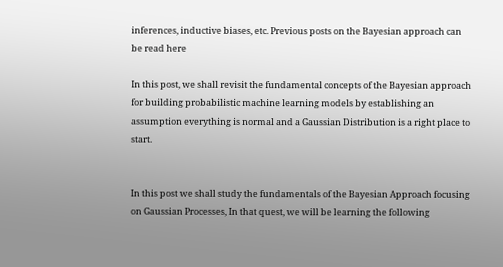inferences, inductive biases, etc. Previous posts on the Bayesian approach can be read here

In this post, we shall revisit the fundamental concepts of the Bayesian approach for building probabilistic machine learning models by establishing an assumption everything is normal and a Gaussian Distribution is a right place to start.


In this post we shall study the fundamentals of the Bayesian Approach focusing on Gaussian Processes, In that quest, we will be learning the following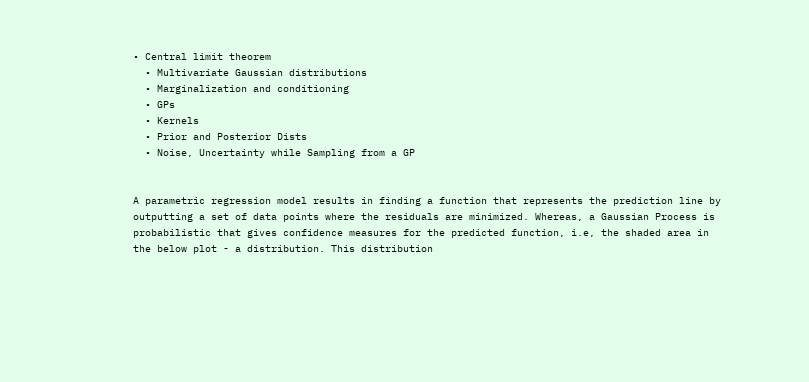• Central limit theorem
  • Multivariate Gaussian distributions
  • Marginalization and conditioning
  • GPs
  • Kernels
  • Prior and Posterior Dists
  • Noise, Uncertainty while Sampling from a GP


A parametric regression model results in finding a function that represents the prediction line by outputting a set of data points where the residuals are minimized. Whereas, a Gaussian Process is probabilistic that gives confidence measures for the predicted function, i.e, the shaded area in the below plot - a distribution. This distribution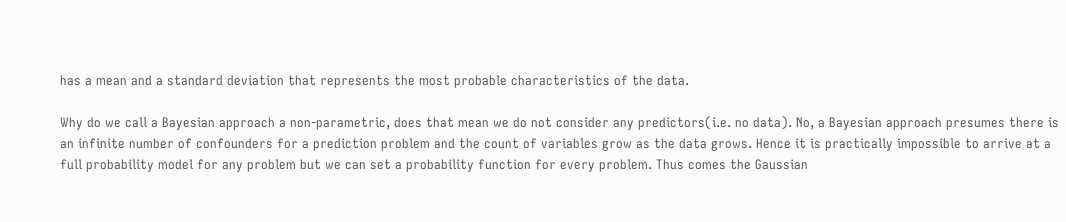has a mean and a standard deviation that represents the most probable characteristics of the data.

Why do we call a Bayesian approach a non-parametric, does that mean we do not consider any predictors(i.e. no data). No, a Bayesian approach presumes there is an infinite number of confounders for a prediction problem and the count of variables grow as the data grows. Hence it is practically impossible to arrive at a full probability model for any problem but we can set a probability function for every problem. Thus comes the Gaussian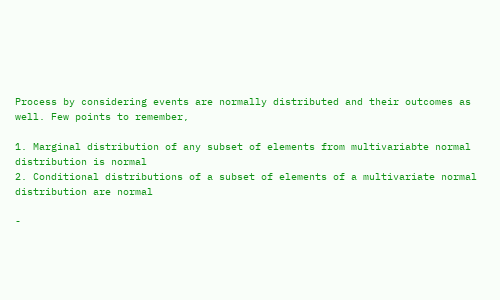Process by considering events are normally distributed and their outcomes as well. Few points to remember,

1. Marginal distribution of any subset of elements from multivariabte normal
distribution is normal
2. Conditional distributions of a subset of elements of a multivariate normal
distribution are normal

-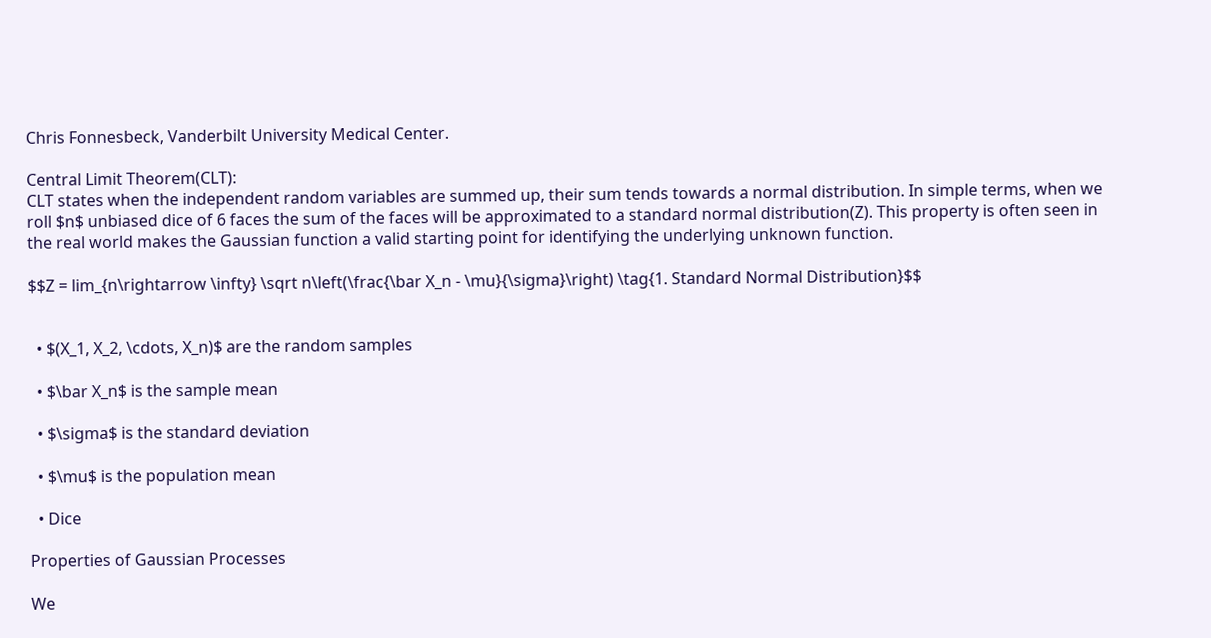Chris Fonnesbeck, Vanderbilt University Medical Center.

Central Limit Theorem(CLT):
CLT states when the independent random variables are summed up, their sum tends towards a normal distribution. In simple terms, when we roll $n$ unbiased dice of 6 faces the sum of the faces will be approximated to a standard normal distribution(Z). This property is often seen in the real world makes the Gaussian function a valid starting point for identifying the underlying unknown function.

$$Z = lim_{n\rightarrow \infty} \sqrt n\left(\frac{\bar X_n - \mu}{\sigma}\right) \tag{1. Standard Normal Distribution}$$


  • $(X_1, X_2, \cdots, X_n)$ are the random samples

  • $\bar X_n$ is the sample mean

  • $\sigma$ is the standard deviation

  • $\mu$ is the population mean

  • Dice

Properties of Gaussian Processes

We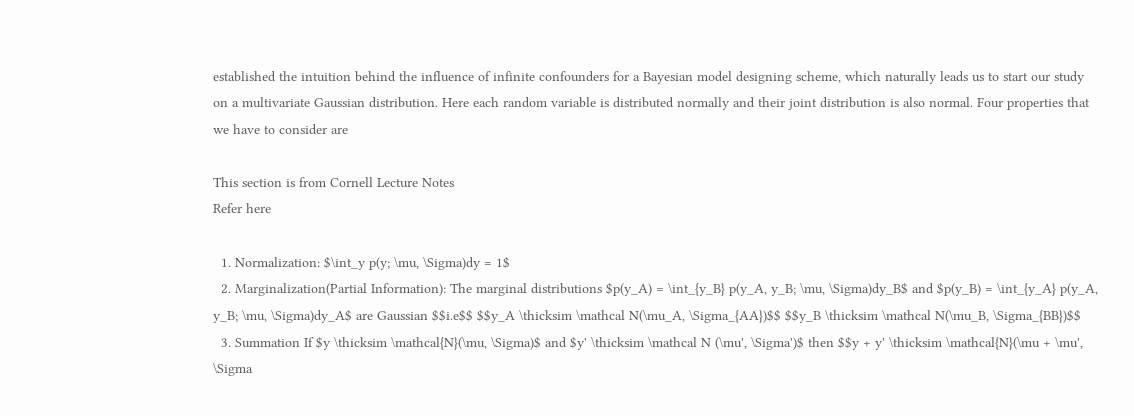established the intuition behind the influence of infinite confounders for a Bayesian model designing scheme, which naturally leads us to start our study on a multivariate Gaussian distribution. Here each random variable is distributed normally and their joint distribution is also normal. Four properties that we have to consider are

This section is from Cornell Lecture Notes
Refer here

  1. Normalization: $\int_y p(y; \mu, \Sigma)dy = 1$
  2. Marginalization(Partial Information): The marginal distributions $p(y_A) = \int_{y_B} p(y_A, y_B; \mu, \Sigma)dy_B$ and $p(y_B) = \int_{y_A} p(y_A, y_B; \mu, \Sigma)dy_A$ are Gaussian $$i.e$$ $$y_A \thicksim \mathcal N(\mu_A, \Sigma_{AA})$$ $$y_B \thicksim \mathcal N(\mu_B, \Sigma_{BB})$$
  3. Summation If $y \thicksim \mathcal{N}(\mu, \Sigma)$ and $y' \thicksim \mathcal N (\mu', \Sigma')$ then $$y + y' \thicksim \mathcal{N}(\mu + \mu', \Sigma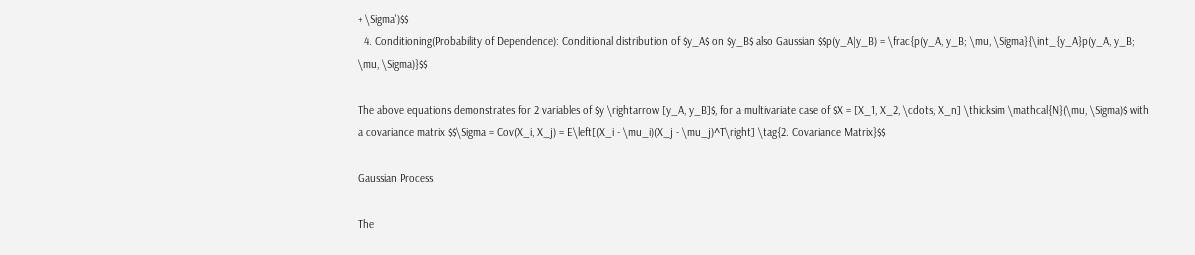+ \Sigma')$$
  4. Conditioning(Probability of Dependence): Conditional distribution of $y_A$ on $y_B$ also Gaussian $$p(y_A|y_B) = \frac{p(y_A, y_B; \mu, \Sigma}{\int_{y_A}p(y_A, y_B; \mu, \Sigma)}$$

The above equations demonstrates for 2 variables of $y \rightarrow [y_A, y_B]$, for a multivariate case of $X = [X_1, X_2, \cdots, X_n] \thicksim \mathcal{N}(\mu, \Sigma)$ with a covariance matrix $$\Sigma = Cov(X_i, X_j) = E\left[(X_i - \mu_i)(X_j - \mu_j)^T\right] \tag{2. Covariance Matrix}$$

Gaussian Process

The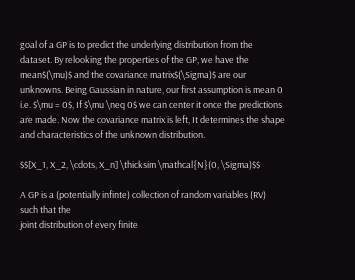goal of a GP is to predict the underlying distribution from the dataset. By relooking the properties of the GP, we have the mean$(\mu)$ and the covariance matrix$(\Sigma)$ are our unknowns. Being Gaussian in nature, our first assumption is mean 0 i.e. $\mu = 0$, If $\mu \neq 0$ we can center it once the predictions are made. Now the covariance matrix is left, It determines the shape and characteristics of the unknown distribution.

$$[X_1, X_2, \cdots, X_n] \thicksim \mathcal{N}(0, \Sigma)$$

A GP is a (potentially infinte) collection of random variables (RV) such that the
joint distribution of every finite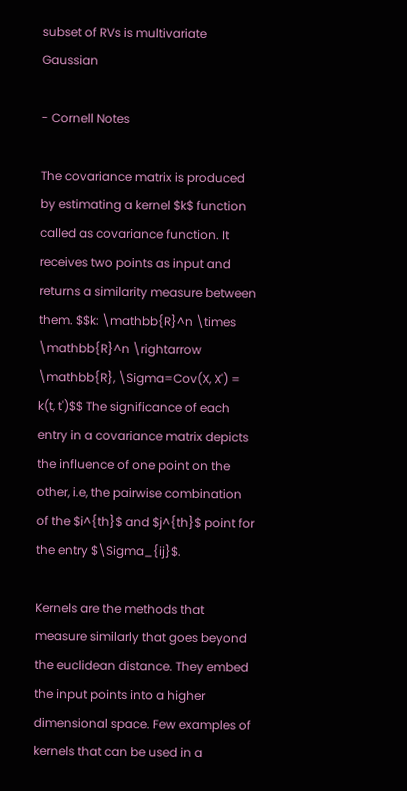subset of RVs is multivariate Gaussian

- Cornell Notes

The covariance matrix is produced by estimating a kernel $k$ function called as covariance function. It receives two points as input and returns a similarity measure between them. $$k: \mathbb{R}^n \times \mathbb{R}^n \rightarrow \mathbb{R}, \Sigma=Cov(X, X') = k(t, t')$$ The significance of each entry in a covariance matrix depicts the influence of one point on the other, i.e, the pairwise combination of the $i^{th}$ and $j^{th}$ point for the entry $\Sigma_{ij}$.

Kernels are the methods that measure similarly that goes beyond the euclidean distance. They embed the input points into a higher dimensional space. Few examples of kernels that can be used in a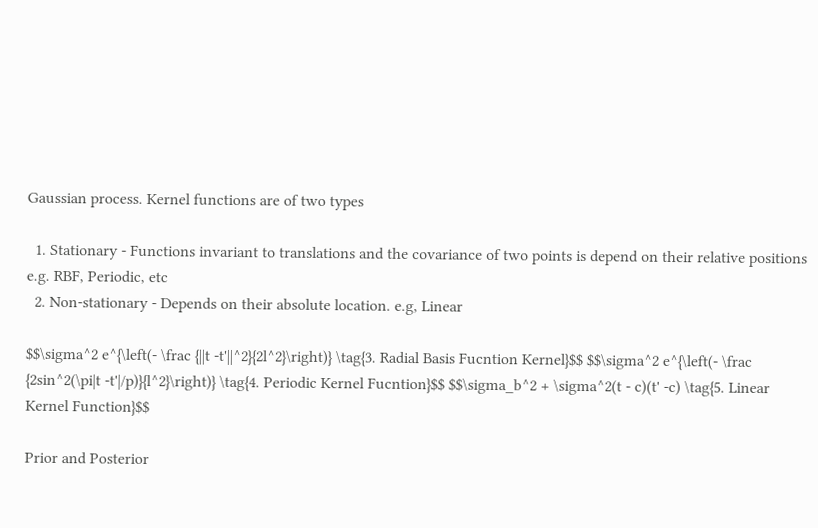Gaussian process. Kernel functions are of two types

  1. Stationary - Functions invariant to translations and the covariance of two points is depend on their relative positions e.g. RBF, Periodic, etc
  2. Non-stationary - Depends on their absolute location. e.g, Linear

$$\sigma^2 e^{\left(- \frac {||t -t'||^2}{2l^2}\right)} \tag{3. Radial Basis Fucntion Kernel}$$ $$\sigma^2 e^{\left(- \frac {2sin^2(\pi|t -t'|/p)}{l^2}\right)} \tag{4. Periodic Kernel Fucntion}$$ $$\sigma_b^2 + \sigma^2(t - c)(t' -c) \tag{5. Linear Kernel Function}$$

Prior and Posterior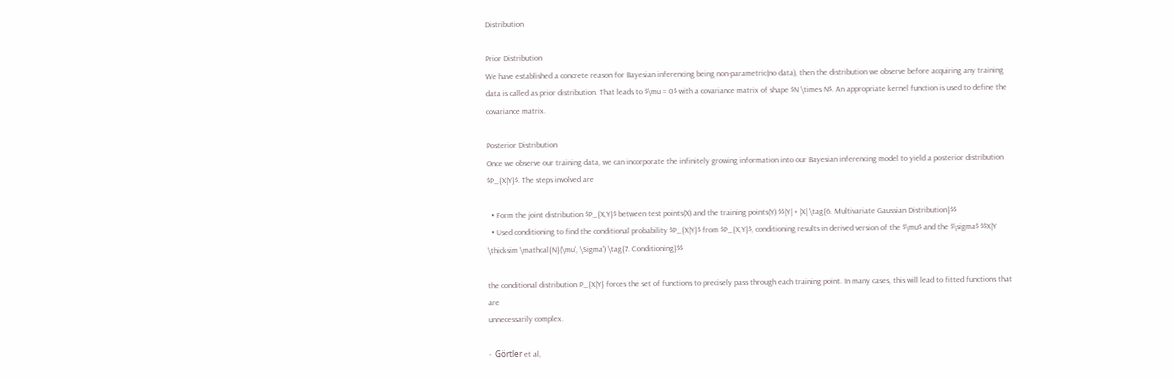Distribution

Prior Distribution
We have established a concrete reason for Bayesian inferencing being non-parametric(no data), then the distribution we observe before acquiring any training data is called as prior distribution. That leads to $\mu = 0$ with a covariance matrix of shape $N \times N$. An appropriate kernel function is used to define the covariance matrix.

Posterior Distribution
Once we observe our training data, we can incorporate the infinitely growing information into our Bayesian inferencing model to yield a posterior distribution $P_{X|Y}$. The steps involved are

  • Form the joint distribution $P_{X,Y}$ between test points(X) and the training points(Y) $$|Y| + |X| \tag{6. Multivariate Gaussian Distribution}$$
  • Used conditioning to find the conditional probability $P_{X|Y}$ from $P_{X,Y}$, conditioning results in derived version of the $\mu$ and the $\sigma$ $$X|Y \thicksim \mathcal{N}(\mu', \Sigma') \tag{7. Conditioning}$$

the conditional distribution P_{X|Y} forces the set of functions to precisely pass through each training point. In many cases, this will lead to fitted functions that are
unnecessarily complex.

-  Görtler et al,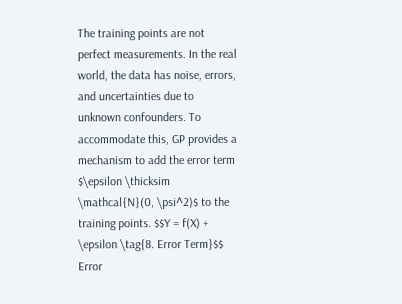The training points are not perfect measurements. In the real world, the data has noise, errors, and uncertainties due to unknown confounders. To accommodate this, GP provides a mechanism to add the error term $\epsilon \thicksim \mathcal{N}(0, \psi^2)$ to the training points. $$Y = f(X) + \epsilon \tag{8. Error Term}$$ Error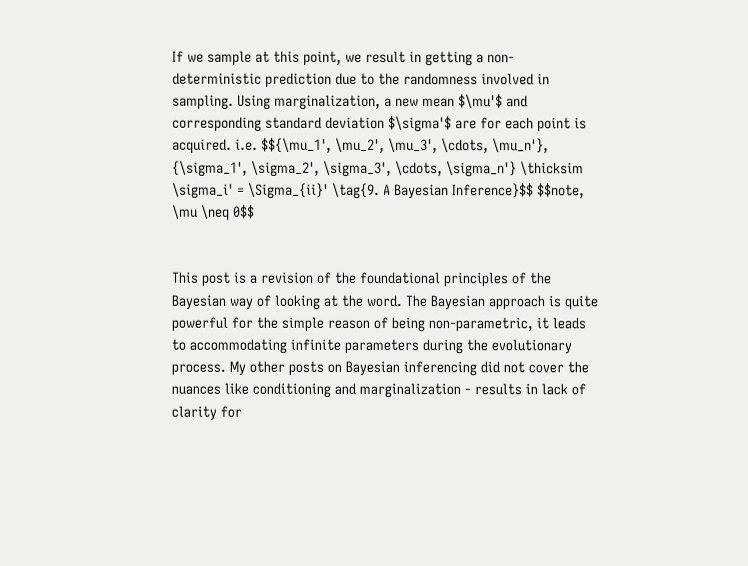If we sample at this point, we result in getting a non-deterministic prediction due to the randomness involved in sampling. Using marginalization, a new mean $\mu'$ and corresponding standard deviation $\sigma'$ are for each point is acquired. i.e. $${\mu_1', \mu_2', \mu_3', \cdots, \mu_n'}, {\sigma_1', \sigma_2', \sigma_3', \cdots, \sigma_n'} \thicksim \sigma_i' = \Sigma_{ii}' \tag{9. A Bayesian Inference}$$ $$note, \mu \neq 0$$


This post is a revision of the foundational principles of the Bayesian way of looking at the word. The Bayesian approach is quite powerful for the simple reason of being non-parametric, it leads to accommodating infinite parameters during the evolutionary process. My other posts on Bayesian inferencing did not cover the nuances like conditioning and marginalization - results in lack of clarity for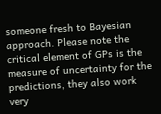someone fresh to Bayesian approach. Please note the critical element of GPs is the measure of uncertainty for the predictions, they also work very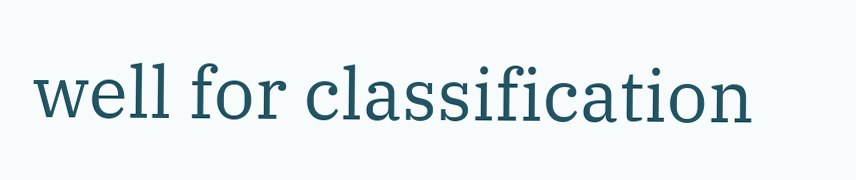well for classification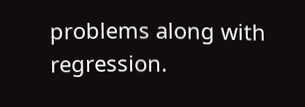problems along with regression.